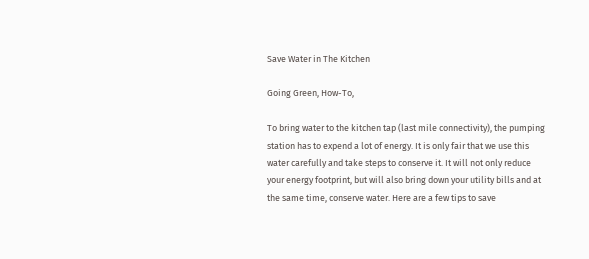Save Water in The Kitchen

Going Green, How-To,

To bring water to the kitchen tap (last mile connectivity), the pumping station has to expend a lot of energy. It is only fair that we use this water carefully and take steps to conserve it. It will not only reduce your energy footprint, but will also bring down your utility bills and at the same time, conserve water. Here are a few tips to save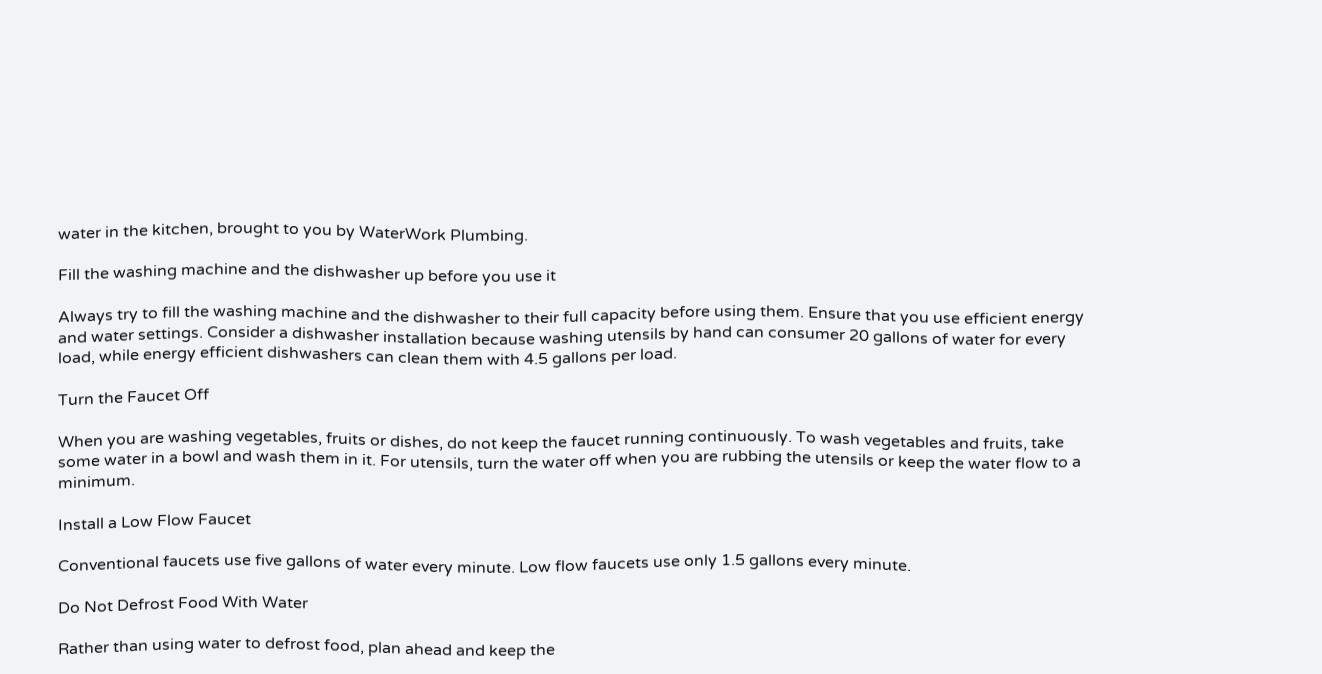water in the kitchen, brought to you by WaterWork Plumbing.

Fill the washing machine and the dishwasher up before you use it

Always try to fill the washing machine and the dishwasher to their full capacity before using them. Ensure that you use efficient energy and water settings. Consider a dishwasher installation because washing utensils by hand can consumer 20 gallons of water for every load, while energy efficient dishwashers can clean them with 4.5 gallons per load.

Turn the Faucet Off

When you are washing vegetables, fruits or dishes, do not keep the faucet running continuously. To wash vegetables and fruits, take some water in a bowl and wash them in it. For utensils, turn the water off when you are rubbing the utensils or keep the water flow to a minimum.

Install a Low Flow Faucet

Conventional faucets use five gallons of water every minute. Low flow faucets use only 1.5 gallons every minute.

Do Not Defrost Food With Water

Rather than using water to defrost food, plan ahead and keep the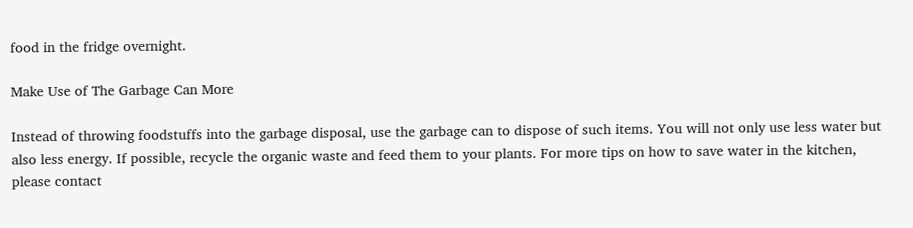food in the fridge overnight.

Make Use of The Garbage Can More

Instead of throwing foodstuffs into the garbage disposal, use the garbage can to dispose of such items. You will not only use less water but also less energy. If possible, recycle the organic waste and feed them to your plants. For more tips on how to save water in the kitchen, please contact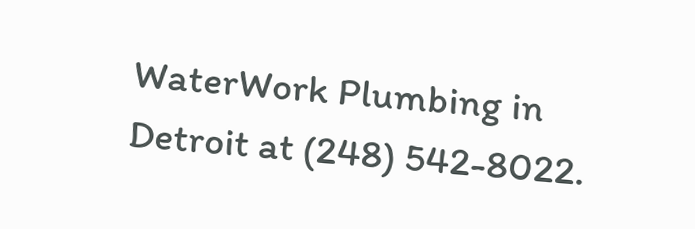WaterWork Plumbing in Detroit at (248) 542-8022.